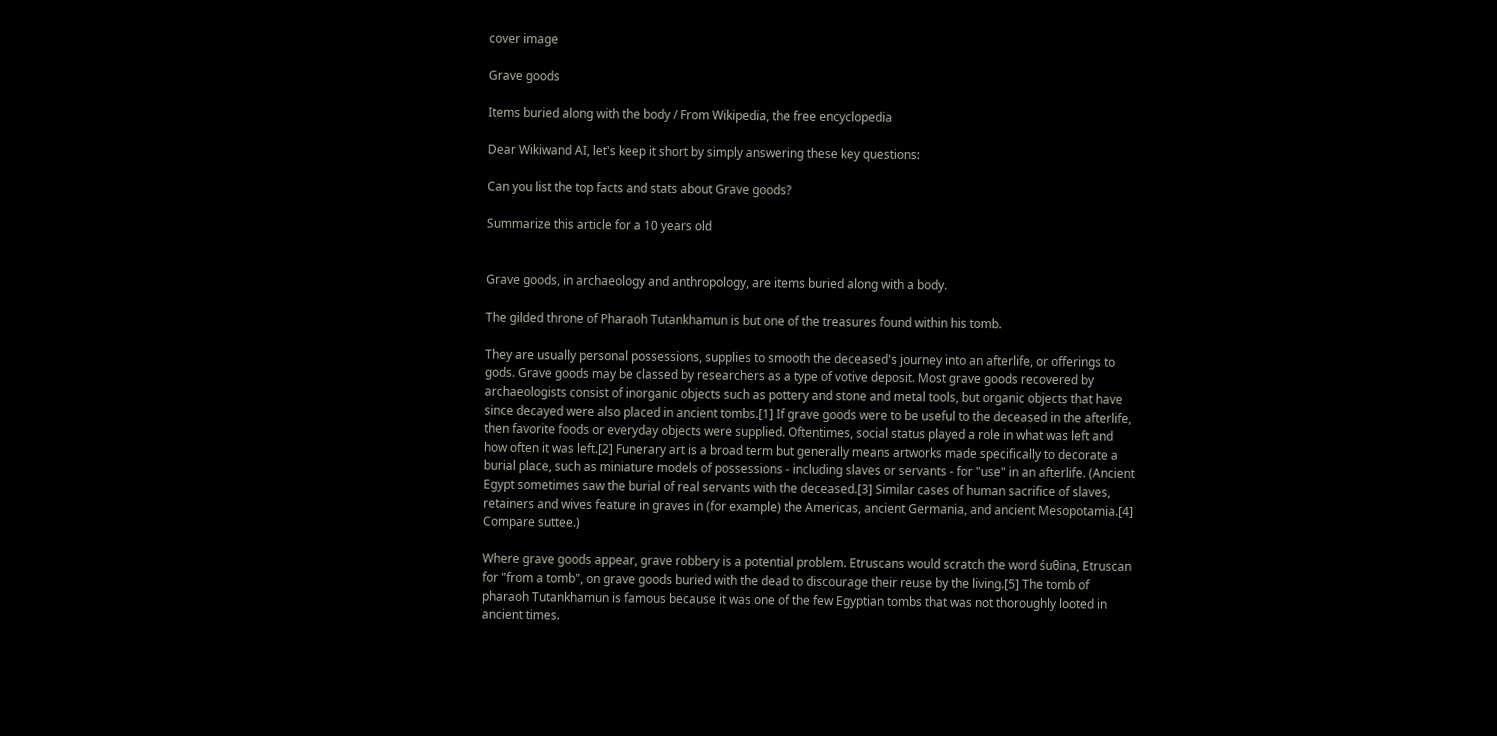cover image

Grave goods

Items buried along with the body / From Wikipedia, the free encyclopedia

Dear Wikiwand AI, let's keep it short by simply answering these key questions:

Can you list the top facts and stats about Grave goods?

Summarize this article for a 10 years old


Grave goods, in archaeology and anthropology, are items buried along with a body.

The gilded throne of Pharaoh Tutankhamun is but one of the treasures found within his tomb.

They are usually personal possessions, supplies to smooth the deceased's journey into an afterlife, or offerings to gods. Grave goods may be classed by researchers as a type of votive deposit. Most grave goods recovered by archaeologists consist of inorganic objects such as pottery and stone and metal tools, but organic objects that have since decayed were also placed in ancient tombs.[1] If grave goods were to be useful to the deceased in the afterlife, then favorite foods or everyday objects were supplied. Oftentimes, social status played a role in what was left and how often it was left.[2] Funerary art is a broad term but generally means artworks made specifically to decorate a burial place, such as miniature models of possessions - including slaves or servants - for "use" in an afterlife. (Ancient Egypt sometimes saw the burial of real servants with the deceased.[3] Similar cases of human sacrifice of slaves, retainers and wives feature in graves in (for example) the Americas, ancient Germania, and ancient Mesopotamia.[4] Compare suttee.)

Where grave goods appear, grave robbery is a potential problem. Etruscans would scratch the word śuθina, Etruscan for "from a tomb", on grave goods buried with the dead to discourage their reuse by the living.[5] The tomb of pharaoh Tutankhamun is famous because it was one of the few Egyptian tombs that was not thoroughly looted in ancient times.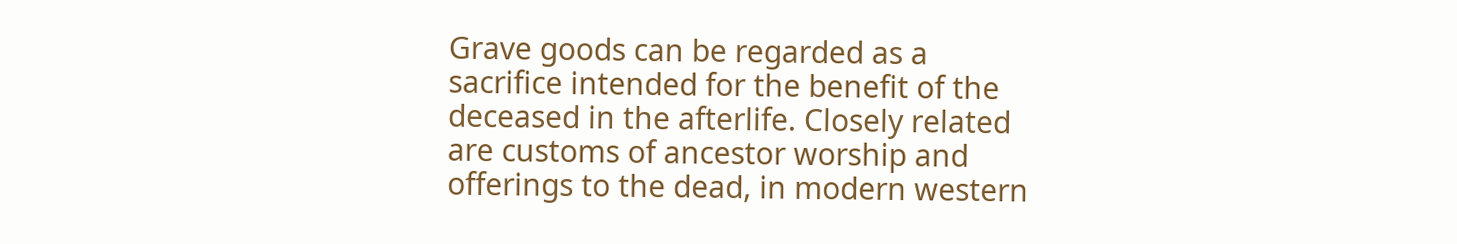Grave goods can be regarded as a sacrifice intended for the benefit of the deceased in the afterlife. Closely related are customs of ancestor worship and offerings to the dead, in modern western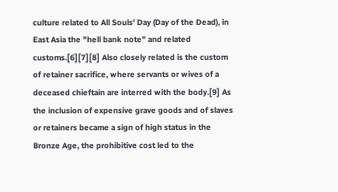culture related to All Souls' Day (Day of the Dead), in East Asia the "hell bank note" and related customs.[6][7][8] Also closely related is the custom of retainer sacrifice, where servants or wives of a deceased chieftain are interred with the body.[9] As the inclusion of expensive grave goods and of slaves or retainers became a sign of high status in the Bronze Age, the prohibitive cost led to the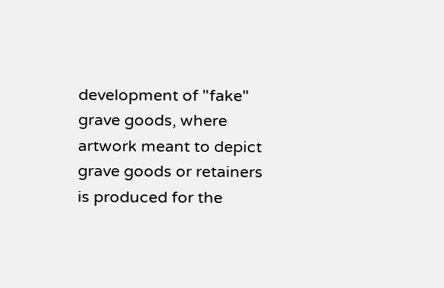development of "fake" grave goods, where artwork meant to depict grave goods or retainers is produced for the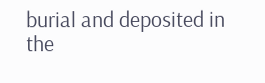burial and deposited in the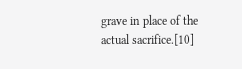grave in place of the actual sacrifice.[10]